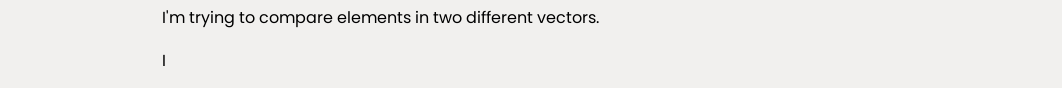I'm trying to compare elements in two different vectors.

I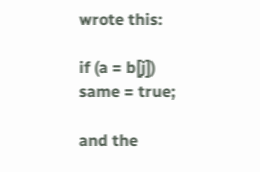wrote this:

if (a = b[j])
same = true;

and the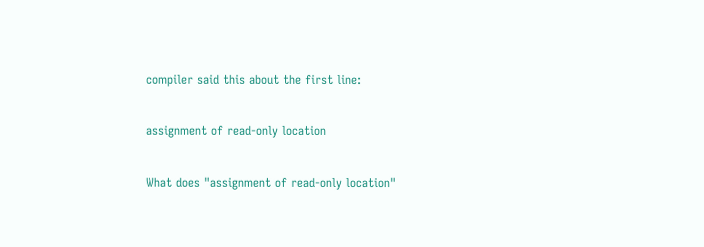compiler said this about the first line:

assignment of read-only location

What does "assignment of read-only location"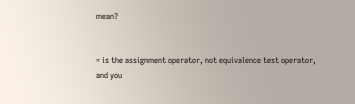mean?


= is the assignment operator, not equivalence test operator, and you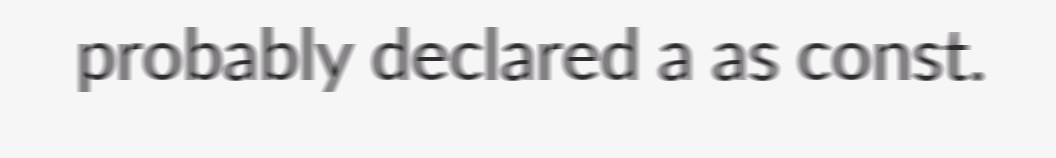probably declared a as const.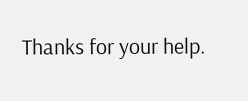Thanks for your help.